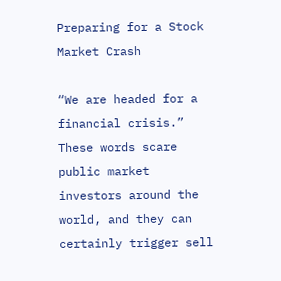Preparing for a Stock Market Crash

“We are headed for a financial crisis.” These words scare public market investors around the world, and they can certainly trigger sell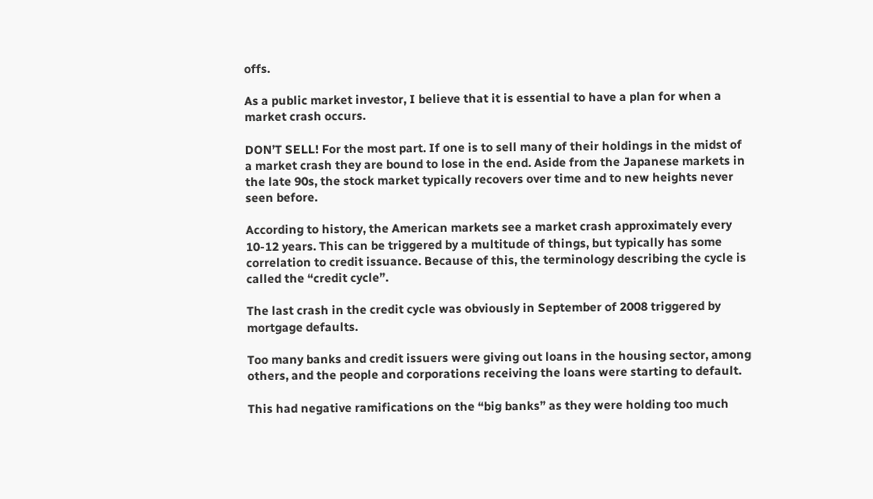offs.

As a public market investor, I believe that it is essential to have a plan for when a market crash occurs.

DON’T SELL! For the most part. If one is to sell many of their holdings in the midst of a market crash they are bound to lose in the end. Aside from the Japanese markets in the late 90s, the stock market typically recovers over time and to new heights never seen before.

According to history, the American markets see a market crash approximately every 10-12 years. This can be triggered by a multitude of things, but typically has some correlation to credit issuance. Because of this, the terminology describing the cycle is called the “credit cycle”.

The last crash in the credit cycle was obviously in September of 2008 triggered by mortgage defaults.

Too many banks and credit issuers were giving out loans in the housing sector, among others, and the people and corporations receiving the loans were starting to default.

This had negative ramifications on the “big banks” as they were holding too much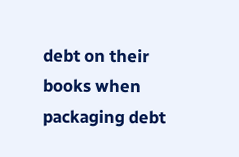debt on their books when packaging debt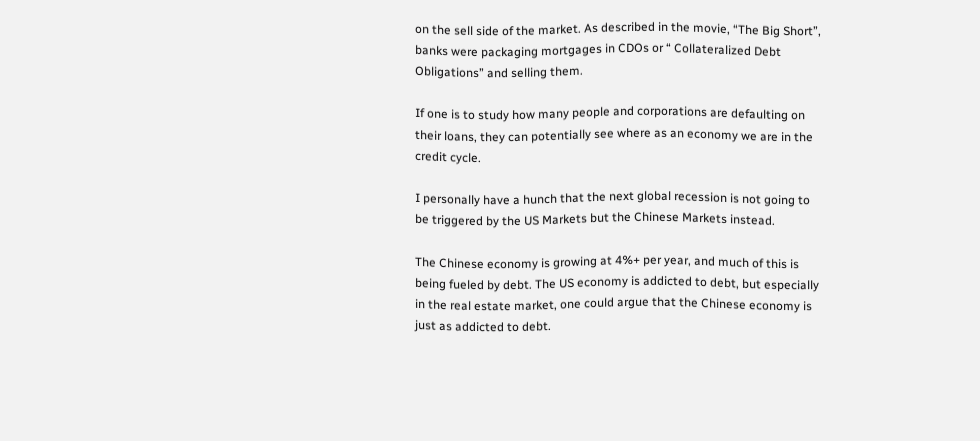on the sell side of the market. As described in the movie, “The Big Short”,  banks were packaging mortgages in CDOs or “ Collateralized Debt Obligations” and selling them.

If one is to study how many people and corporations are defaulting on their loans, they can potentially see where as an economy we are in the credit cycle.

I personally have a hunch that the next global recession is not going to be triggered by the US Markets but the Chinese Markets instead.

The Chinese economy is growing at 4%+ per year, and much of this is being fueled by debt. The US economy is addicted to debt, but especially in the real estate market, one could argue that the Chinese economy is just as addicted to debt.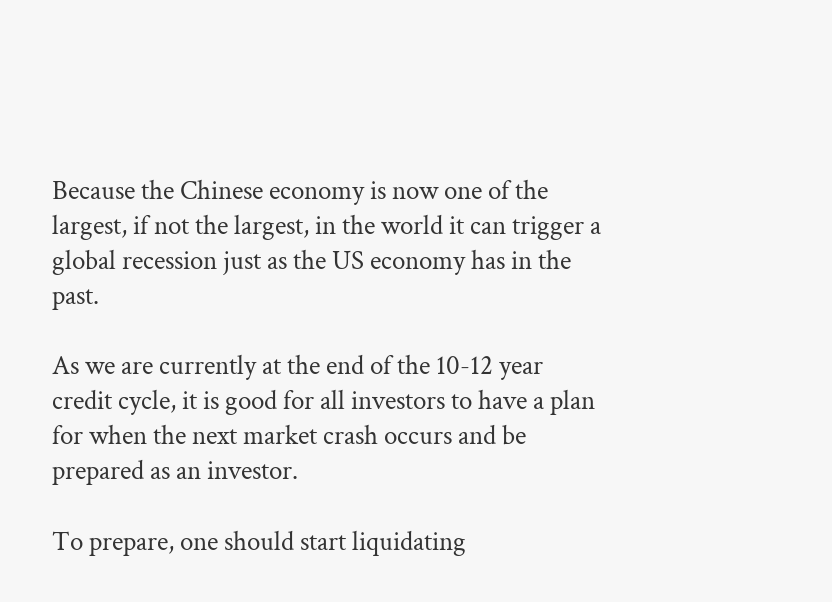Because the Chinese economy is now one of the largest, if not the largest, in the world it can trigger a global recession just as the US economy has in the past.

As we are currently at the end of the 10-12 year credit cycle, it is good for all investors to have a plan for when the next market crash occurs and be prepared as an investor.

To prepare, one should start liquidating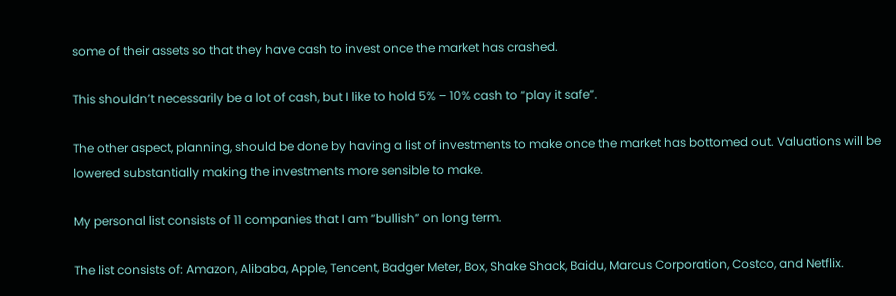some of their assets so that they have cash to invest once the market has crashed.

This shouldn’t necessarily be a lot of cash, but I like to hold 5% – 10% cash to “play it safe”.

The other aspect, planning, should be done by having a list of investments to make once the market has bottomed out. Valuations will be lowered substantially making the investments more sensible to make.

My personal list consists of 11 companies that I am “bullish” on long term.

The list consists of: Amazon, Alibaba, Apple, Tencent, Badger Meter, Box, Shake Shack, Baidu, Marcus Corporation, Costco, and Netflix.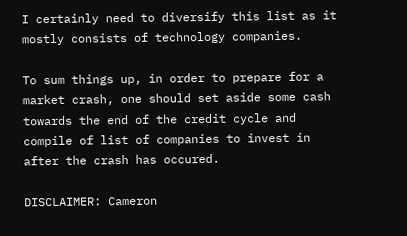I certainly need to diversify this list as it mostly consists of technology companies.

To sum things up, in order to prepare for a market crash, one should set aside some cash towards the end of the credit cycle and compile of list of companies to invest in after the crash has occured.

DISCLAIMER: Cameron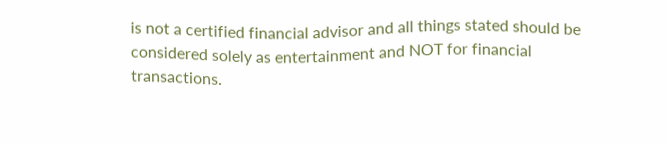is not a certified financial advisor and all things stated should be considered solely as entertainment and NOT for financial transactions.